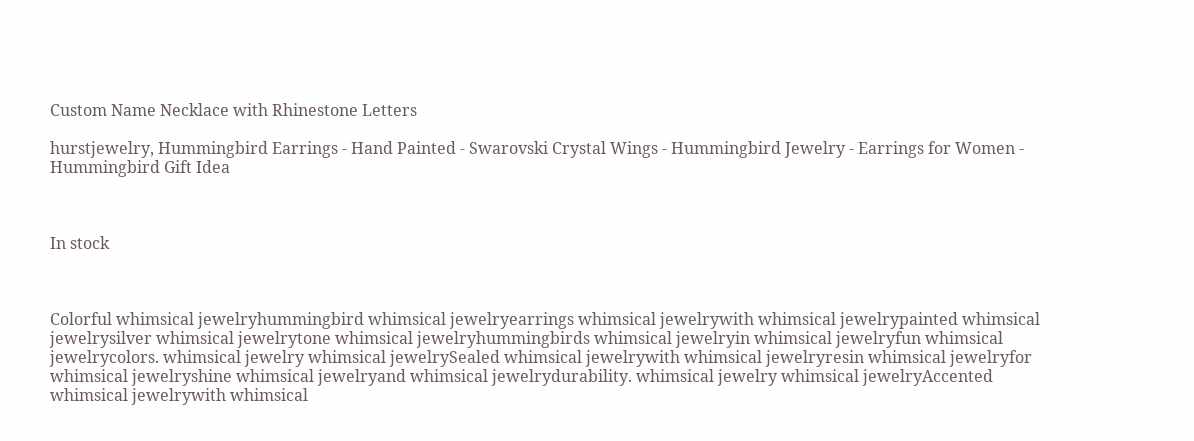Custom Name Necklace with Rhinestone Letters

hurstjewelry, Hummingbird Earrings - Hand Painted - Swarovski Crystal Wings - Hummingbird Jewelry - Earrings for Women - Hummingbird Gift Idea



In stock



Colorful whimsical jewelryhummingbird whimsical jewelryearrings whimsical jewelrywith whimsical jewelrypainted whimsical jewelrysilver whimsical jewelrytone whimsical jewelryhummingbirds whimsical jewelryin whimsical jewelryfun whimsical jewelrycolors. whimsical jewelry whimsical jewelrySealed whimsical jewelrywith whimsical jewelryresin whimsical jewelryfor whimsical jewelryshine whimsical jewelryand whimsical jewelrydurability. whimsical jewelry whimsical jewelryAccented whimsical jewelrywith whimsical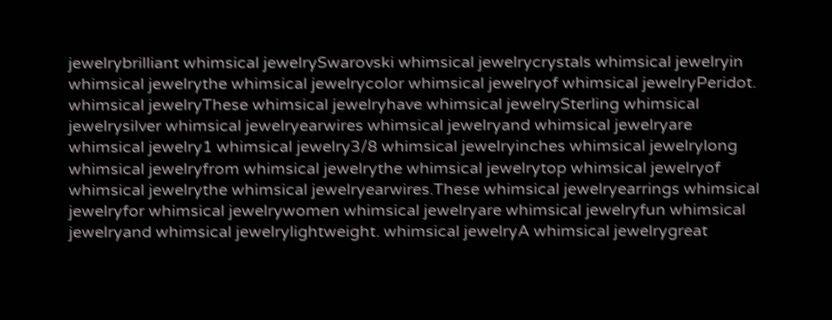jewelrybrilliant whimsical jewelrySwarovski whimsical jewelrycrystals whimsical jewelryin whimsical jewelrythe whimsical jewelrycolor whimsical jewelryof whimsical jewelryPeridot. whimsical jewelryThese whimsical jewelryhave whimsical jewelrySterling whimsical jewelrysilver whimsical jewelryearwires whimsical jewelryand whimsical jewelryare whimsical jewelry1 whimsical jewelry3/8 whimsical jewelryinches whimsical jewelrylong whimsical jewelryfrom whimsical jewelrythe whimsical jewelrytop whimsical jewelryof whimsical jewelrythe whimsical jewelryearwires.These whimsical jewelryearrings whimsical jewelryfor whimsical jewelrywomen whimsical jewelryare whimsical jewelryfun whimsical jewelryand whimsical jewelrylightweight. whimsical jewelryA whimsical jewelrygreat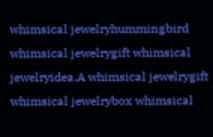whimsical jewelryhummingbird whimsical jewelrygift whimsical jewelryidea.A whimsical jewelrygift whimsical jewelrybox whimsical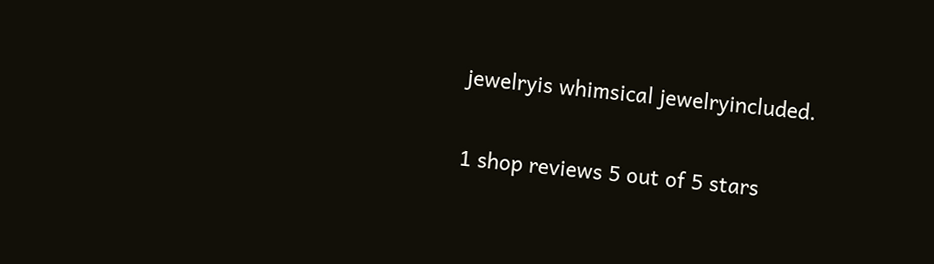jewelryis whimsical jewelryincluded.

1 shop reviews 5 out of 5 stars